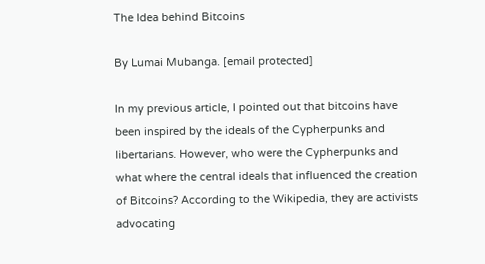The Idea behind Bitcoins

By Lumai Mubanga. [email protected]

In my previous article, I pointed out that bitcoins have been inspired by the ideals of the Cypherpunks and libertarians. However, who were the Cypherpunks and what where the central ideals that influenced the creation of Bitcoins? According to the Wikipedia, they are activists advocating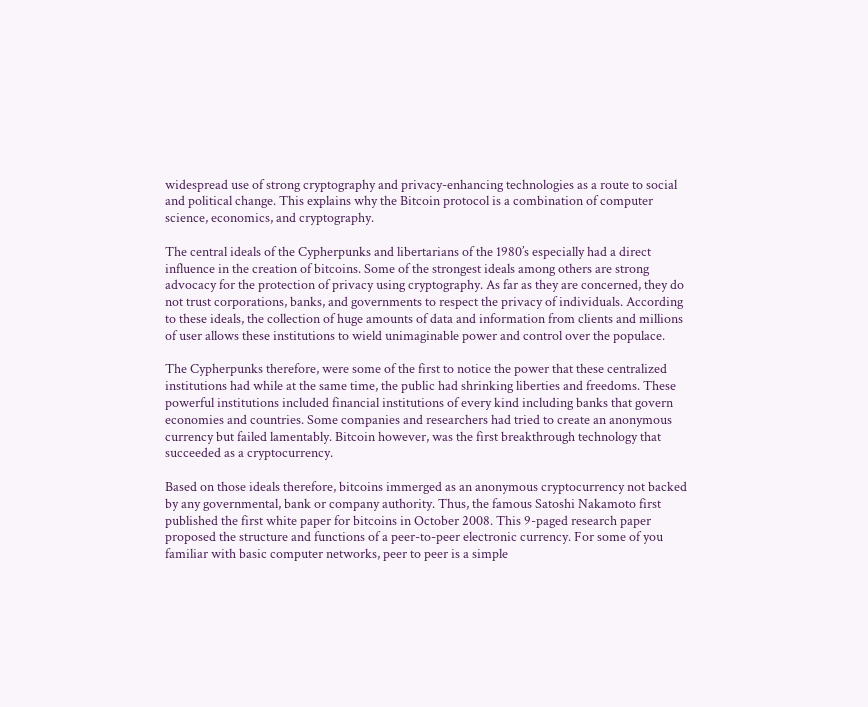widespread use of strong cryptography and privacy-enhancing technologies as a route to social and political change. This explains why the Bitcoin protocol is a combination of computer science, economics, and cryptography.

The central ideals of the Cypherpunks and libertarians of the 1980’s especially had a direct influence in the creation of bitcoins. Some of the strongest ideals among others are strong advocacy for the protection of privacy using cryptography. As far as they are concerned, they do not trust corporations, banks, and governments to respect the privacy of individuals. According to these ideals, the collection of huge amounts of data and information from clients and millions of user allows these institutions to wield unimaginable power and control over the populace.

The Cypherpunks therefore, were some of the first to notice the power that these centralized institutions had while at the same time, the public had shrinking liberties and freedoms. These powerful institutions included financial institutions of every kind including banks that govern economies and countries. Some companies and researchers had tried to create an anonymous currency but failed lamentably. Bitcoin however, was the first breakthrough technology that succeeded as a cryptocurrency.

Based on those ideals therefore, bitcoins immerged as an anonymous cryptocurrency not backed by any governmental, bank or company authority. Thus, the famous Satoshi Nakamoto first published the first white paper for bitcoins in October 2008. This 9-paged research paper proposed the structure and functions of a peer-to-peer electronic currency. For some of you familiar with basic computer networks, peer to peer is a simple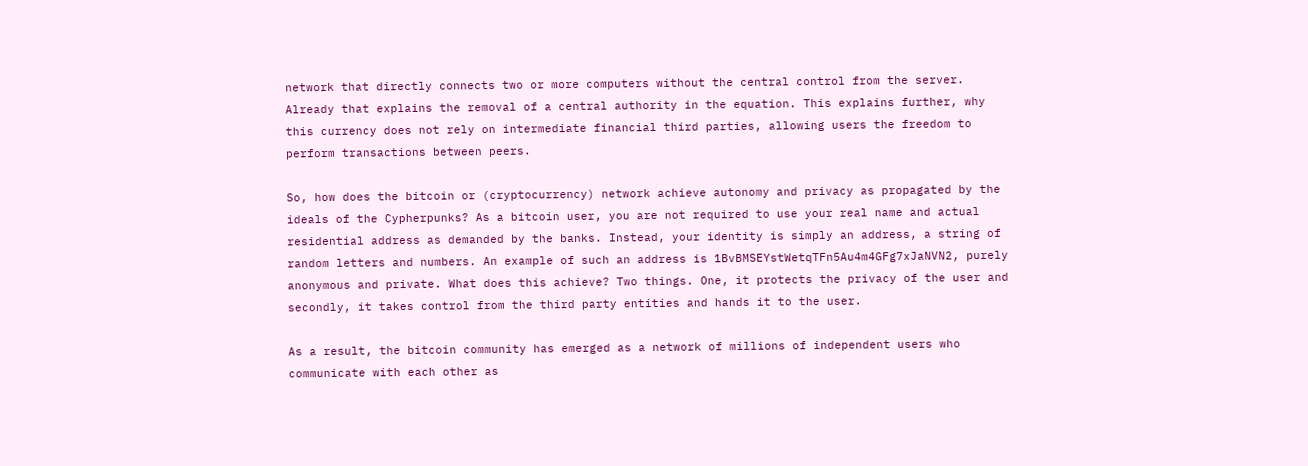network that directly connects two or more computers without the central control from the server. Already that explains the removal of a central authority in the equation. This explains further, why this currency does not rely on intermediate financial third parties, allowing users the freedom to perform transactions between peers.

So, how does the bitcoin or (cryptocurrency) network achieve autonomy and privacy as propagated by the ideals of the Cypherpunks? As a bitcoin user, you are not required to use your real name and actual residential address as demanded by the banks. Instead, your identity is simply an address, a string of random letters and numbers. An example of such an address is 1BvBMSEYstWetqTFn5Au4m4GFg7xJaNVN2, purely anonymous and private. What does this achieve? Two things. One, it protects the privacy of the user and secondly, it takes control from the third party entities and hands it to the user.

As a result, the bitcoin community has emerged as a network of millions of independent users who communicate with each other as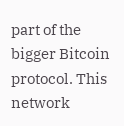part of the bigger Bitcoin protocol. This network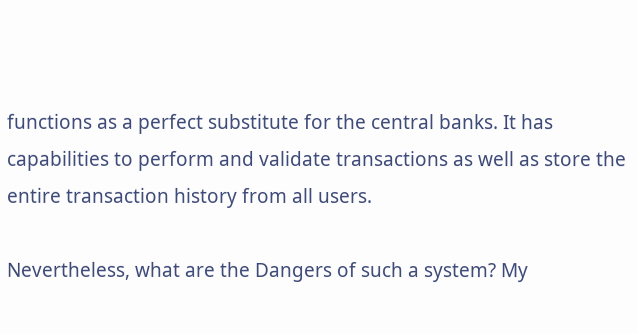functions as a perfect substitute for the central banks. It has capabilities to perform and validate transactions as well as store the entire transaction history from all users.

Nevertheless, what are the Dangers of such a system? My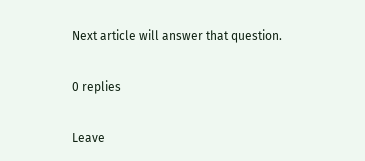Next article will answer that question.

0 replies

Leave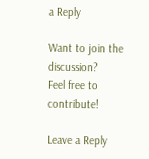a Reply

Want to join the discussion?
Feel free to contribute!

Leave a Reply